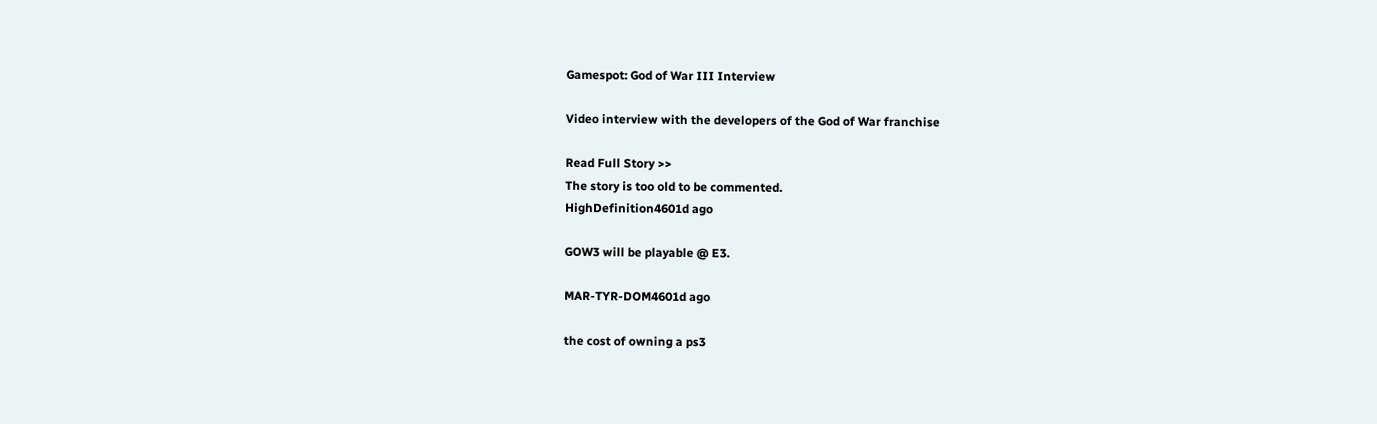Gamespot: God of War III Interview

Video interview with the developers of the God of War franchise

Read Full Story >>
The story is too old to be commented.
HighDefinition4601d ago

GOW3 will be playable @ E3.

MAR-TYR-DOM4601d ago

the cost of owning a ps3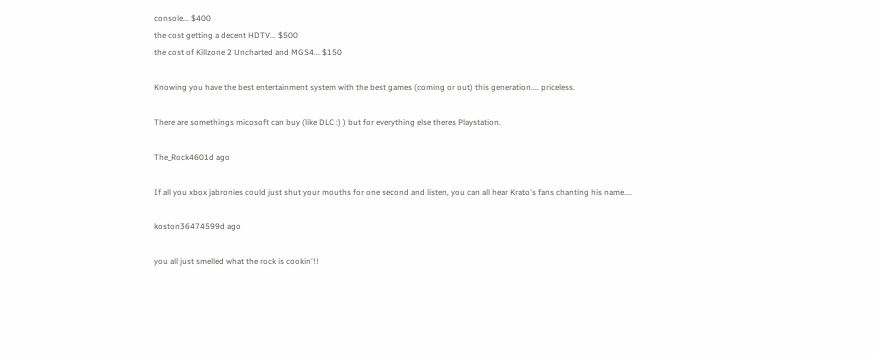console... $400
the cost getting a decent HDTV... $500
the cost of Killzone 2 Uncharted and MGS4... $150

Knowing you have the best entertainment system with the best games (coming or out) this generation.... priceless.

There are somethings micosoft can buy (like DLC :) ) but for everything else theres Playstation.

The_Rock4601d ago

If all you xbox jabronies could just shut your mouths for one second and listen, you can all hear Krato's fans chanting his name....

koston36474599d ago

you all just smelled what the rock is cookin'!!